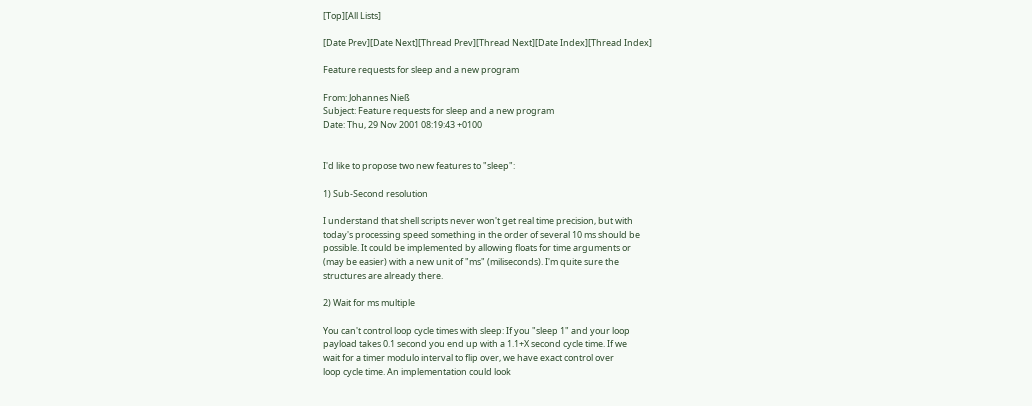[Top][All Lists]

[Date Prev][Date Next][Thread Prev][Thread Next][Date Index][Thread Index]

Feature requests for sleep and a new program

From: Johannes Nieß
Subject: Feature requests for sleep and a new program
Date: Thu, 29 Nov 2001 08:19:43 +0100


I'd like to propose two new features to "sleep":

1) Sub-Second resolution

I understand that shell scripts never won't get real time precision, but with
today's processing speed something in the order of several 10 ms should be
possible. It could be implemented by allowing floats for time arguments or
(may be easier) with a new unit of "ms" (miliseconds). I'm quite sure the
structures are already there.

2) Wait for ms multiple

You can't control loop cycle times with sleep: If you "sleep 1" and your loop
payload takes 0.1 second you end up with a 1.1+X second cycle time. If we
wait for a timer modulo interval to flip over, we have exact control over
loop cycle time. An implementation could look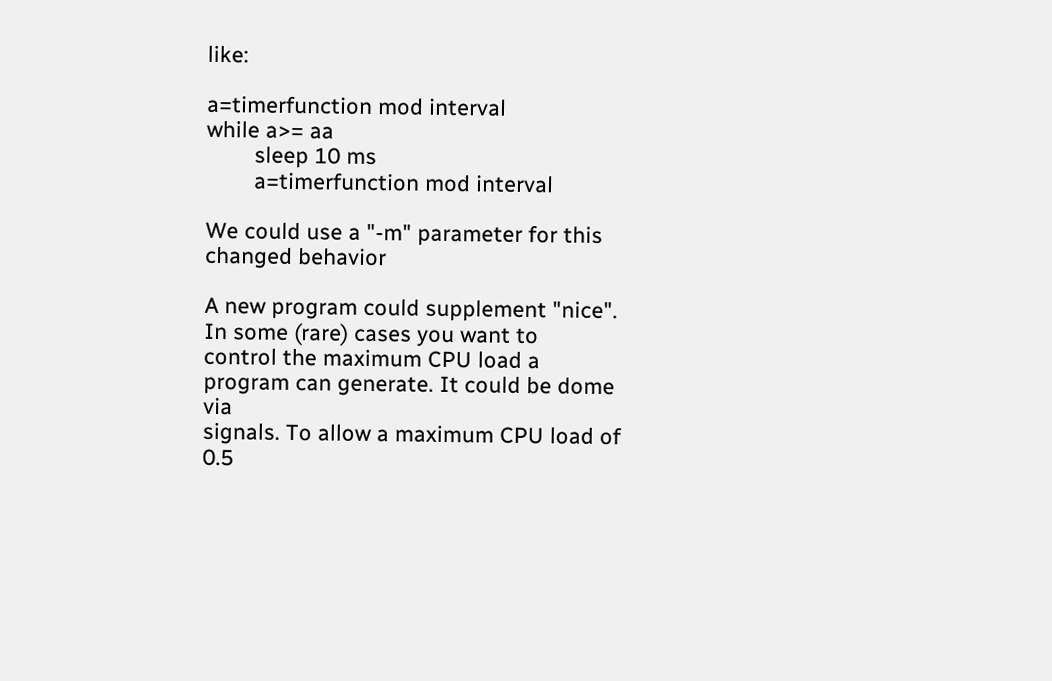like:

a=timerfunction mod interval
while a>= aa
        sleep 10 ms
        a=timerfunction mod interval

We could use a "-m" parameter for this changed behavior

A new program could supplement "nice". In some (rare) cases you want to
control the maximum CPU load a program can generate. It could be dome via
signals. To allow a maximum CPU load of 0.5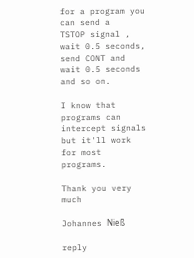for a program you can send a
TSTOP signal , wait 0.5 seconds, send CONT and wait 0.5 seconds and so on.

I know that programs can intercept signals but it'll work for most programs.

Thank you very much

Johannes Nieß

reply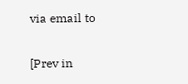via email to

[Prev in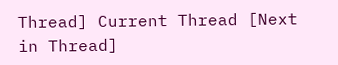Thread] Current Thread [Next in Thread]